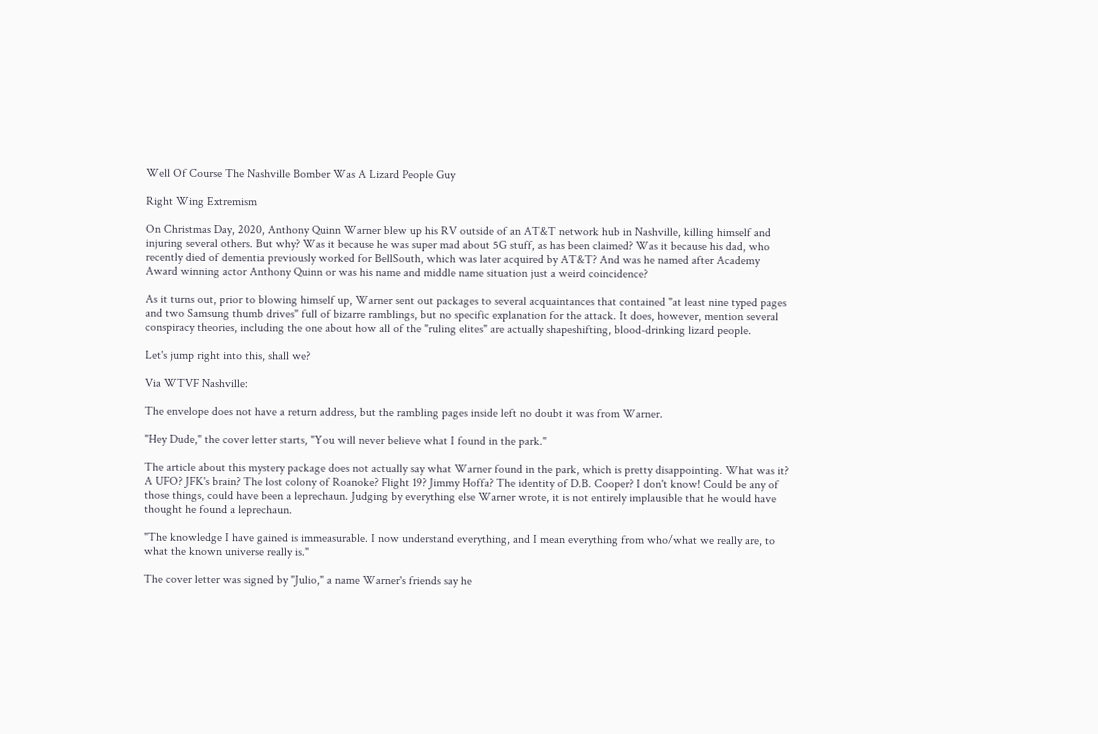Well Of Course The Nashville Bomber Was A Lizard People Guy

Right Wing Extremism

On Christmas Day, 2020, Anthony Quinn Warner blew up his RV outside of an AT&T network hub in Nashville, killing himself and injuring several others. But why? Was it because he was super mad about 5G stuff, as has been claimed? Was it because his dad, who recently died of dementia previously worked for BellSouth, which was later acquired by AT&T? And was he named after Academy Award winning actor Anthony Quinn or was his name and middle name situation just a weird coincidence?

As it turns out, prior to blowing himself up, Warner sent out packages to several acquaintances that contained "at least nine typed pages and two Samsung thumb drives" full of bizarre ramblings, but no specific explanation for the attack. It does, however, mention several conspiracy theories, including the one about how all of the "ruling elites" are actually shapeshifting, blood-drinking lizard people.

Let's jump right into this, shall we?

Via WTVF Nashville:

The envelope does not have a return address, but the rambling pages inside left no doubt it was from Warner.

"Hey Dude," the cover letter starts, "You will never believe what I found in the park."

The article about this mystery package does not actually say what Warner found in the park, which is pretty disappointing. What was it? A UFO? JFK's brain? The lost colony of Roanoke? Flight 19? Jimmy Hoffa? The identity of D.B. Cooper? I don't know! Could be any of those things, could have been a leprechaun. Judging by everything else Warner wrote, it is not entirely implausible that he would have thought he found a leprechaun.

"The knowledge I have gained is immeasurable. I now understand everything, and I mean everything from who/what we really are, to what the known universe really is."

The cover letter was signed by "Julio," a name Warner's friends say he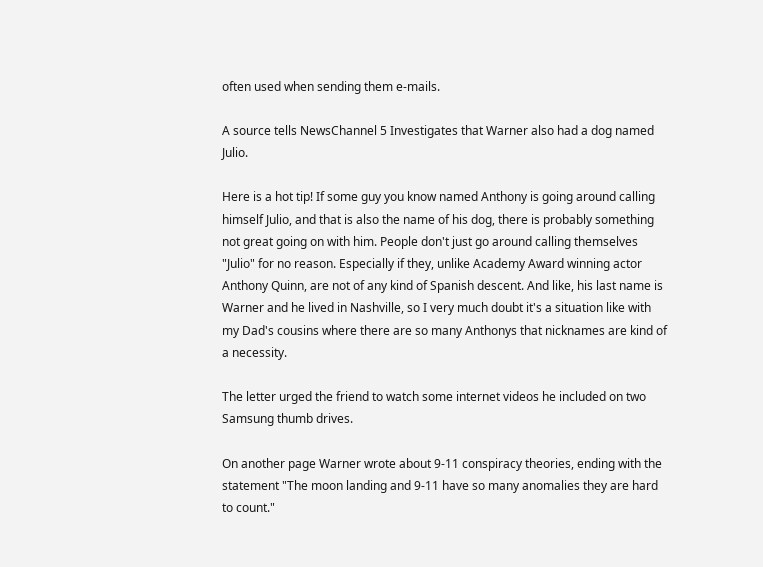often used when sending them e-mails.

A source tells NewsChannel 5 Investigates that Warner also had a dog named Julio.

Here is a hot tip! If some guy you know named Anthony is going around calling himself Julio, and that is also the name of his dog, there is probably something not great going on with him. People don't just go around calling themselves "Julio" for no reason. Especially if they, unlike Academy Award winning actor Anthony Quinn, are not of any kind of Spanish descent. And like, his last name is Warner and he lived in Nashville, so I very much doubt it's a situation like with my Dad's cousins where there are so many Anthonys that nicknames are kind of a necessity.

The letter urged the friend to watch some internet videos he included on two Samsung thumb drives.

On another page Warner wrote about 9-11 conspiracy theories, ending with the statement "The moon landing and 9-11 have so many anomalies they are hard to count."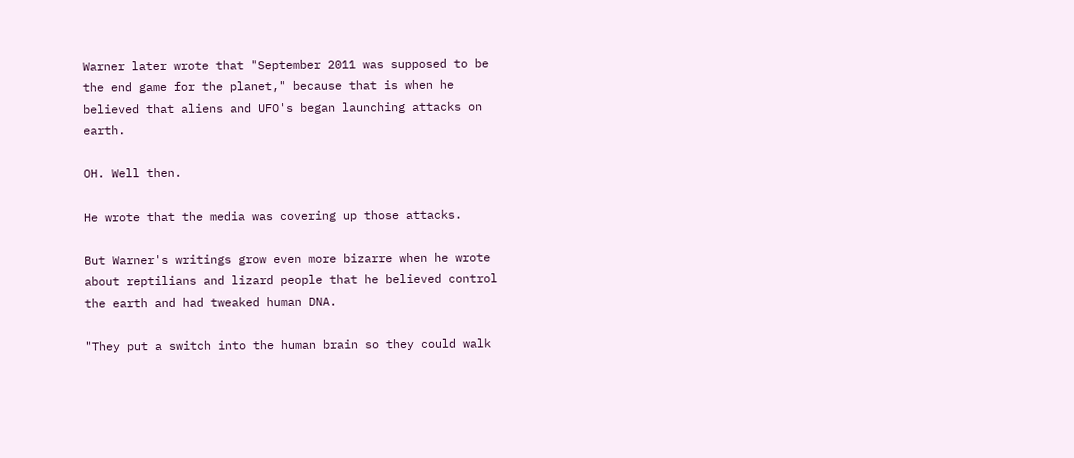Warner later wrote that "September 2011 was supposed to be the end game for the planet," because that is when he believed that aliens and UFO's began launching attacks on earth.

OH. Well then.

He wrote that the media was covering up those attacks.

But Warner's writings grow even more bizarre when he wrote about reptilians and lizard people that he believed control the earth and had tweaked human DNA.

"They put a switch into the human brain so they could walk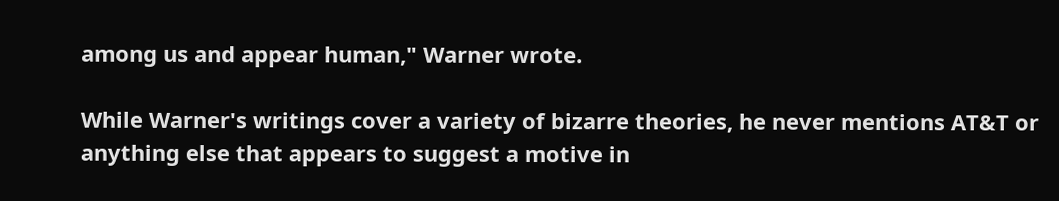among us and appear human," Warner wrote.

While Warner's writings cover a variety of bizarre theories, he never mentions AT&T or anything else that appears to suggest a motive in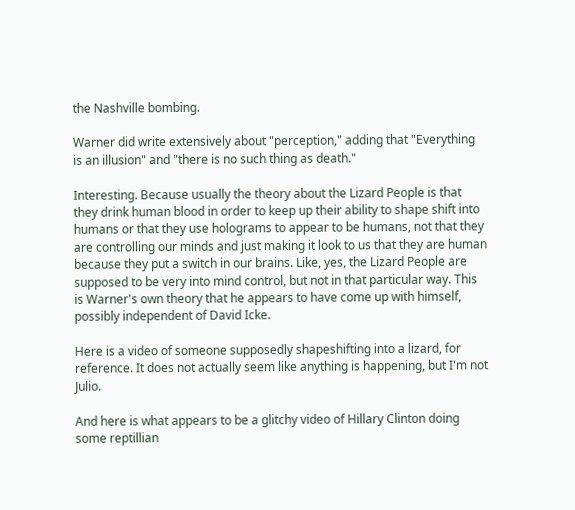the Nashville bombing.

Warner did write extensively about "perception," adding that "Everything is an illusion" and "there is no such thing as death."

Interesting. Because usually the theory about the Lizard People is that they drink human blood in order to keep up their ability to shape shift into humans or that they use holograms to appear to be humans, not that they are controlling our minds and just making it look to us that they are human because they put a switch in our brains. Like, yes, the Lizard People are supposed to be very into mind control, but not in that particular way. This is Warner's own theory that he appears to have come up with himself, possibly independent of David Icke.

Here is a video of someone supposedly shapeshifting into a lizard, for reference. It does not actually seem like anything is happening, but I'm not Julio.

And here is what appears to be a glitchy video of Hillary Clinton doing some reptillian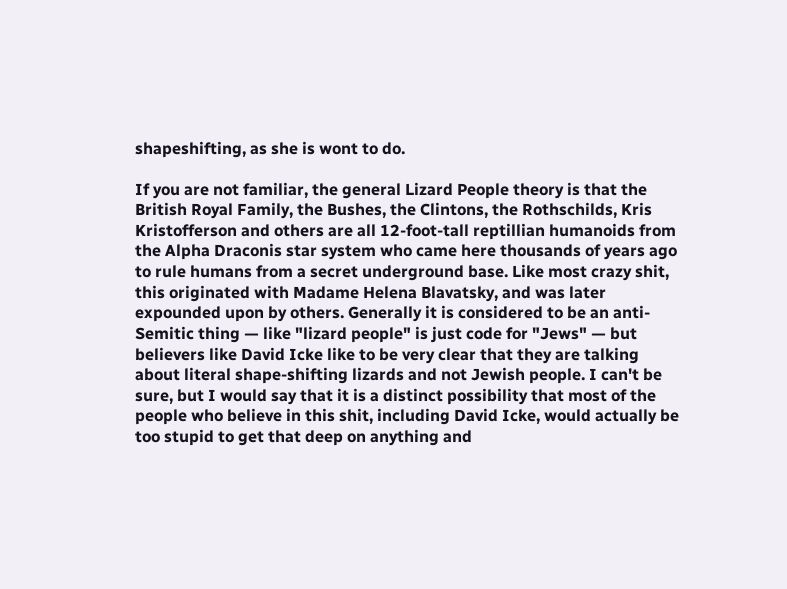shapeshifting, as she is wont to do.

If you are not familiar, the general Lizard People theory is that the British Royal Family, the Bushes, the Clintons, the Rothschilds, Kris Kristofferson and others are all 12-foot-tall reptillian humanoids from the Alpha Draconis star system who came here thousands of years ago to rule humans from a secret underground base. Like most crazy shit, this originated with Madame Helena Blavatsky, and was later expounded upon by others. Generally it is considered to be an anti-Semitic thing — like "lizard people" is just code for "Jews" — but believers like David Icke like to be very clear that they are talking about literal shape-shifting lizards and not Jewish people. I can't be sure, but I would say that it is a distinct possibility that most of the people who believe in this shit, including David Icke, would actually be too stupid to get that deep on anything and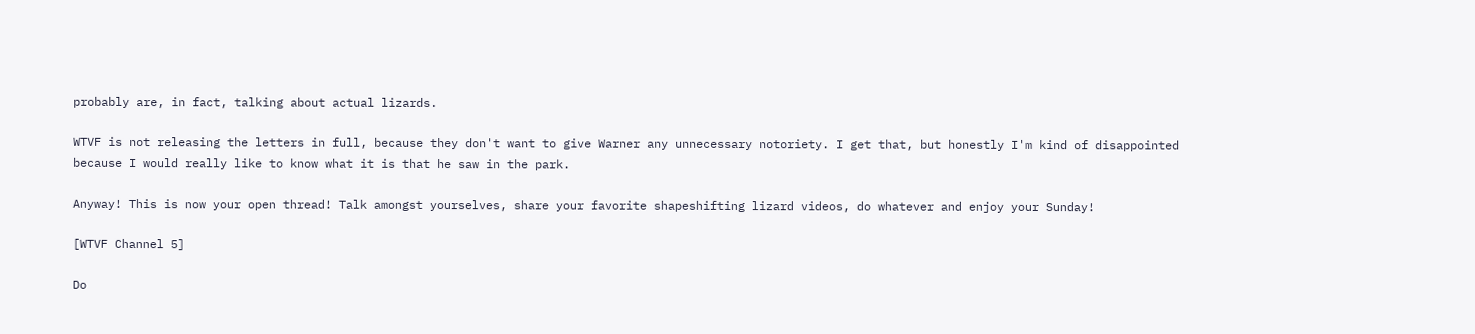probably are, in fact, talking about actual lizards.

WTVF is not releasing the letters in full, because they don't want to give Warner any unnecessary notoriety. I get that, but honestly I'm kind of disappointed because I would really like to know what it is that he saw in the park.

Anyway! This is now your open thread! Talk amongst yourselves, share your favorite shapeshifting lizard videos, do whatever and enjoy your Sunday!

[WTVF Channel 5]

Do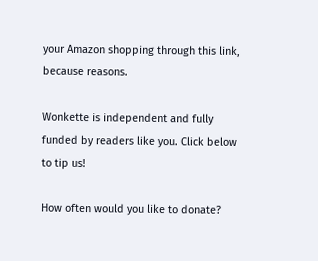your Amazon shopping through this link, because reasons.

Wonkette is independent and fully funded by readers like you. Click below to tip us!

How often would you like to donate?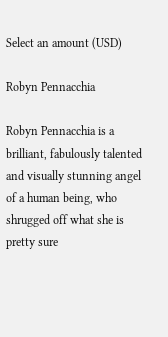Select an amount (USD)

Robyn Pennacchia

Robyn Pennacchia is a brilliant, fabulously talented and visually stunning angel of a human being, who shrugged off what she is pretty sure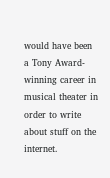would have been a Tony Award-winning career in musical theater in order to write about stuff on the internet.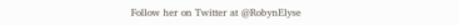Follow her on Twitter at @RobynElyse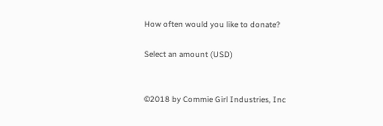How often would you like to donate?

Select an amount (USD)


©2018 by Commie Girl Industries, Inc